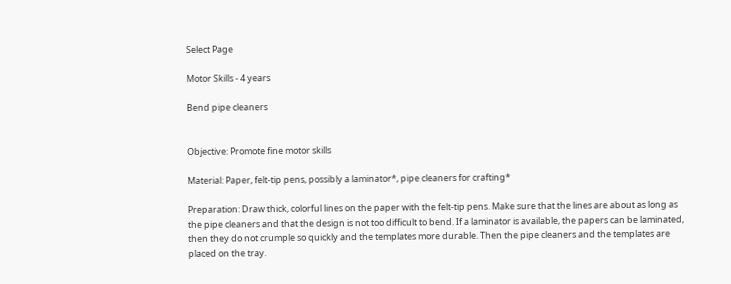Select Page

Motor Skills - 4 years

Bend pipe cleaners


Objective: Promote fine motor skills

Material: Paper, felt-tip pens, possibly a laminator*, pipe cleaners for crafting*

Preparation: Draw thick, colorful lines on the paper with the felt-tip pens. Make sure that the lines are about as long as the pipe cleaners and that the design is not too difficult to bend. If a laminator is available, the papers can be laminated, then they do not crumple so quickly and the templates more durable. Then the pipe cleaners and the templates are placed on the tray.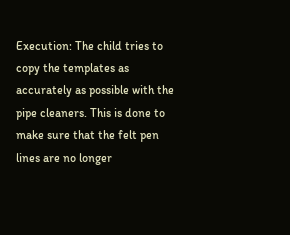Execution: The child tries to copy the templates as accurately as possible with the pipe cleaners. This is done to make sure that the felt pen lines are no longer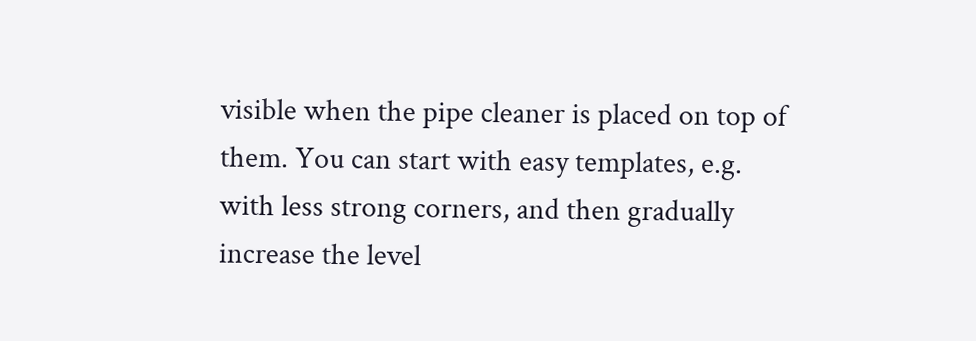visible when the pipe cleaner is placed on top of them. You can start with easy templates, e.g. with less strong corners, and then gradually increase the level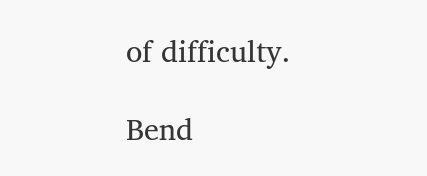of difficulty.

Bend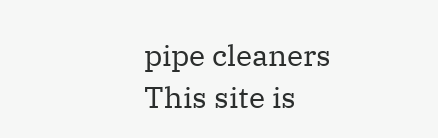pipe cleaners
This site is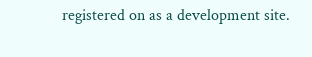registered on as a development site.